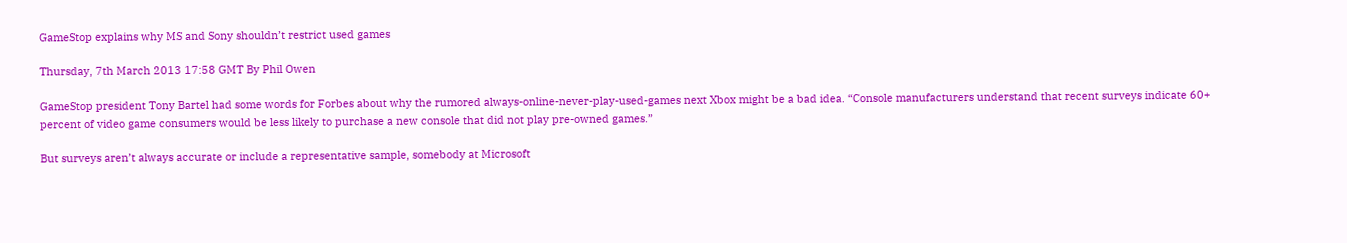GameStop explains why MS and Sony shouldn’t restrict used games

Thursday, 7th March 2013 17:58 GMT By Phil Owen

GameStop president Tony Bartel had some words for Forbes about why the rumored always-online-never-play-used-games next Xbox might be a bad idea. “Console manufacturers understand that recent surveys indicate 60+ percent of video game consumers would be less likely to purchase a new console that did not play pre-owned games.”

But surveys aren’t always accurate or include a representative sample, somebody at Microsoft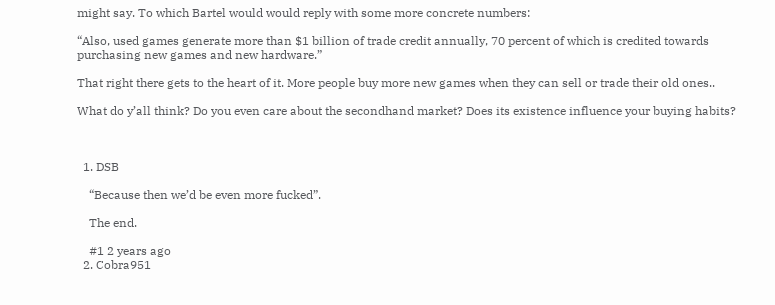might say. To which Bartel would would reply with some more concrete numbers:

“Also, used games generate more than $1 billion of trade credit annually, 70 percent of which is credited towards purchasing new games and new hardware.”

That right there gets to the heart of it. More people buy more new games when they can sell or trade their old ones..

What do y’all think? Do you even care about the secondhand market? Does its existence influence your buying habits?



  1. DSB

    “Because then we’d be even more fucked”.

    The end.

    #1 2 years ago
  2. Cobra951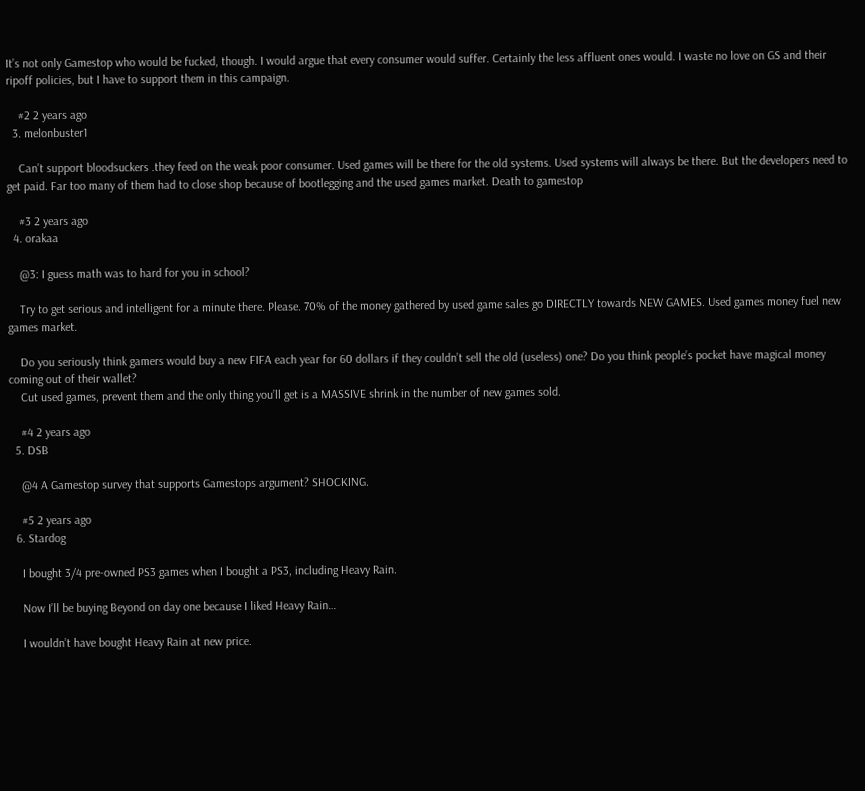It’s not only Gamestop who would be fucked, though. I would argue that every consumer would suffer. Certainly the less affluent ones would. I waste no love on GS and their ripoff policies, but I have to support them in this campaign.

    #2 2 years ago
  3. melonbuster1

    Can’t support bloodsuckers .they feed on the weak poor consumer. Used games will be there for the old systems. Used systems will always be there. But the developers need to get paid. Far too many of them had to close shop because of bootlegging and the used games market. Death to gamestop

    #3 2 years ago
  4. orakaa

    @3: I guess math was to hard for you in school?

    Try to get serious and intelligent for a minute there. Please. 70% of the money gathered by used game sales go DIRECTLY towards NEW GAMES. Used games money fuel new games market.

    Do you seriously think gamers would buy a new FIFA each year for 60 dollars if they couldn’t sell the old (useless) one? Do you think people’s pocket have magical money coming out of their wallet?
    Cut used games, prevent them and the only thing you’ll get is a MASSIVE shrink in the number of new games sold.

    #4 2 years ago
  5. DSB

    @4 A Gamestop survey that supports Gamestops argument? SHOCKING.

    #5 2 years ago
  6. Stardog

    I bought 3/4 pre-owned PS3 games when I bought a PS3, including Heavy Rain.

    Now I’ll be buying Beyond on day one because I liked Heavy Rain…

    I wouldn’t have bought Heavy Rain at new price.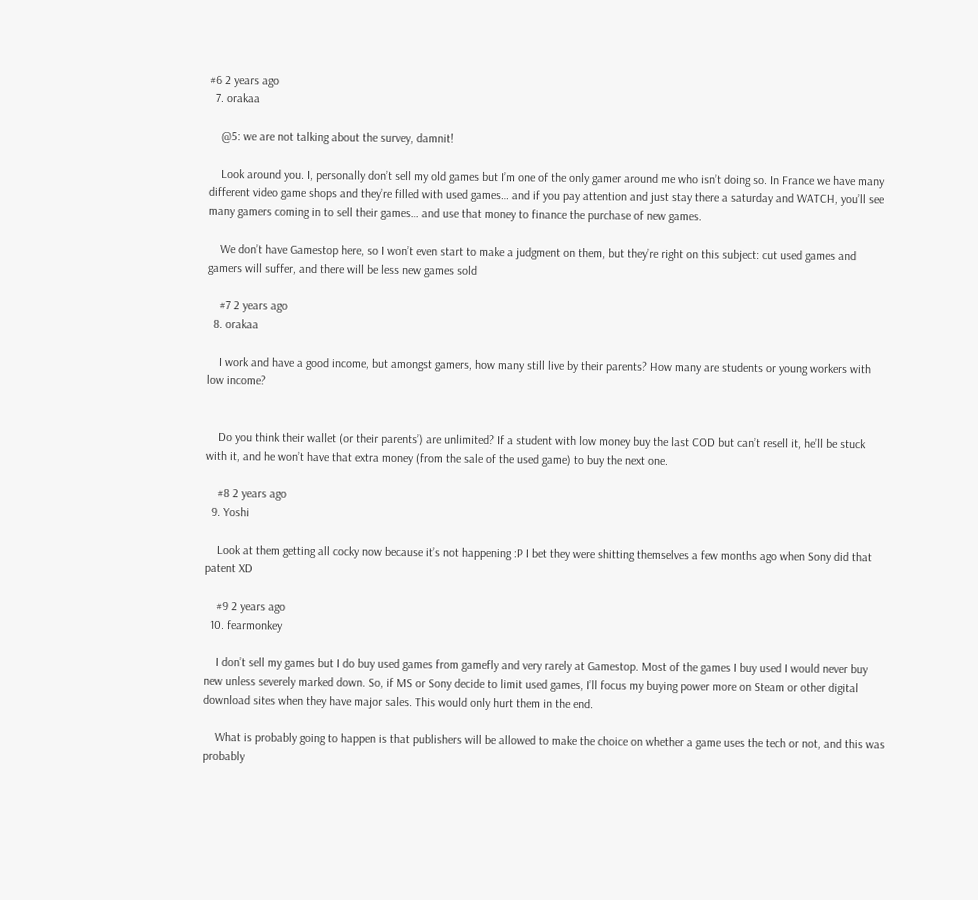#6 2 years ago
  7. orakaa

    @5: we are not talking about the survey, damnit!

    Look around you. I, personally don’t sell my old games but I’m one of the only gamer around me who isn’t doing so. In France we have many different video game shops and they’re filled with used games… and if you pay attention and just stay there a saturday and WATCH, you’ll see many gamers coming in to sell their games… and use that money to finance the purchase of new games.

    We don’t have Gamestop here, so I won’t even start to make a judgment on them, but they’re right on this subject: cut used games and gamers will suffer, and there will be less new games sold

    #7 2 years ago
  8. orakaa

    I work and have a good income, but amongst gamers, how many still live by their parents? How many are students or young workers with low income?


    Do you think their wallet (or their parents’) are unlimited? If a student with low money buy the last COD but can’t resell it, he’ll be stuck with it, and he won’t have that extra money (from the sale of the used game) to buy the next one.

    #8 2 years ago
  9. Yoshi

    Look at them getting all cocky now because it’s not happening :P I bet they were shitting themselves a few months ago when Sony did that patent XD

    #9 2 years ago
  10. fearmonkey

    I don’t sell my games but I do buy used games from gamefly and very rarely at Gamestop. Most of the games I buy used I would never buy new unless severely marked down. So, if MS or Sony decide to limit used games, I’ll focus my buying power more on Steam or other digital download sites when they have major sales. This would only hurt them in the end.

    What is probably going to happen is that publishers will be allowed to make the choice on whether a game uses the tech or not, and this was probably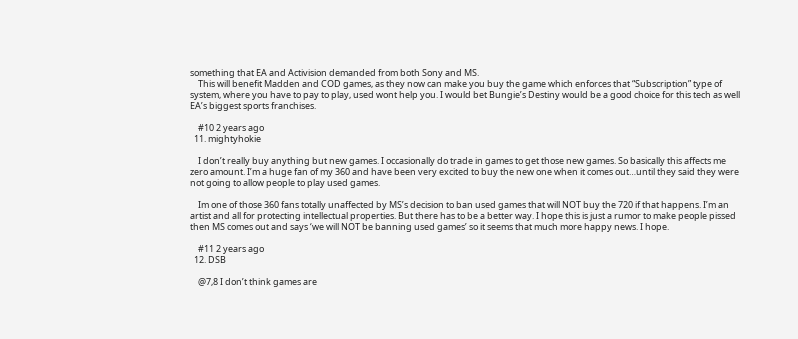something that EA and Activision demanded from both Sony and MS.
    This will benefit Madden and COD games, as they now can make you buy the game which enforces that “Subscription” type of system, where you have to pay to play, used wont help you. I would bet Bungie’s Destiny would be a good choice for this tech as well EA’s biggest sports franchises.

    #10 2 years ago
  11. mightyhokie

    I don’t really buy anything but new games. I occasionally do trade in games to get those new games. So basically this affects me zero amount. I’m a huge fan of my 360 and have been very excited to buy the new one when it comes out…until they said they were not going to allow people to play used games.

    Im one of those 360 fans totally unaffected by MS’s decision to ban used games that will NOT buy the 720 if that happens. I’m an artist and all for protecting intellectual properties. But there has to be a better way. I hope this is just a rumor to make people pissed then MS comes out and says ‘we will NOT be banning used games’ so it seems that much more happy news. I hope.

    #11 2 years ago
  12. DSB

    @7,8 I don’t think games are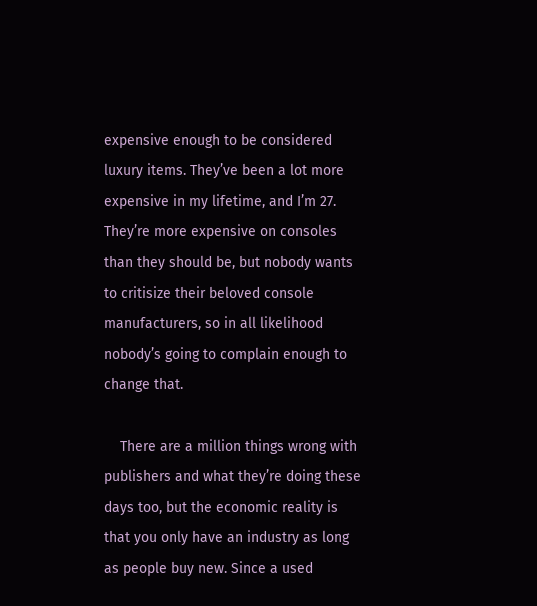expensive enough to be considered luxury items. They’ve been a lot more expensive in my lifetime, and I’m 27. They’re more expensive on consoles than they should be, but nobody wants to critisize their beloved console manufacturers, so in all likelihood nobody’s going to complain enough to change that.

    There are a million things wrong with publishers and what they’re doing these days too, but the economic reality is that you only have an industry as long as people buy new. Since a used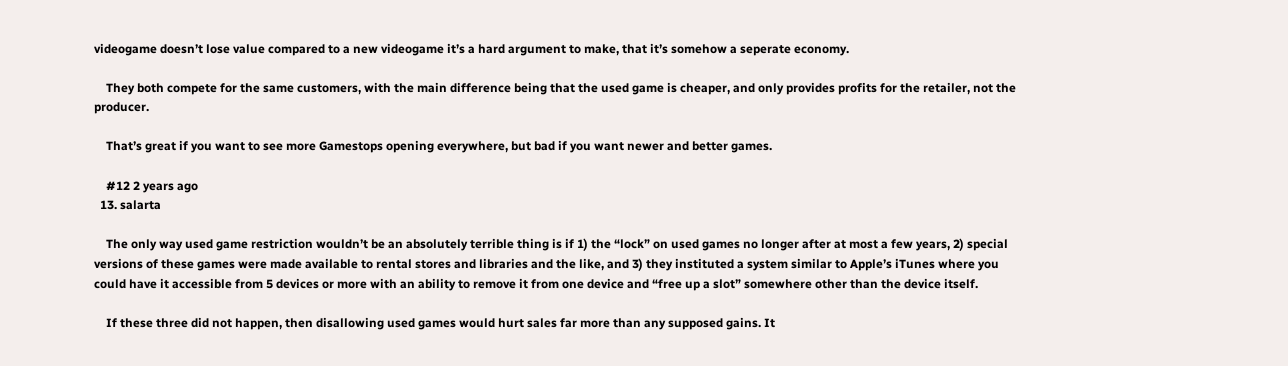videogame doesn’t lose value compared to a new videogame it’s a hard argument to make, that it’s somehow a seperate economy.

    They both compete for the same customers, with the main difference being that the used game is cheaper, and only provides profits for the retailer, not the producer.

    That’s great if you want to see more Gamestops opening everywhere, but bad if you want newer and better games.

    #12 2 years ago
  13. salarta

    The only way used game restriction wouldn’t be an absolutely terrible thing is if 1) the “lock” on used games no longer after at most a few years, 2) special versions of these games were made available to rental stores and libraries and the like, and 3) they instituted a system similar to Apple’s iTunes where you could have it accessible from 5 devices or more with an ability to remove it from one device and “free up a slot” somewhere other than the device itself.

    If these three did not happen, then disallowing used games would hurt sales far more than any supposed gains. It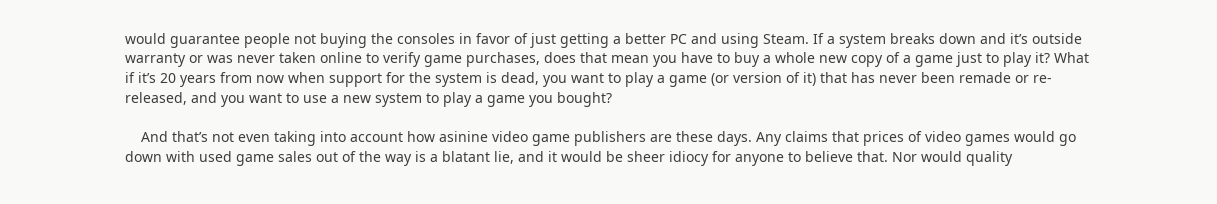would guarantee people not buying the consoles in favor of just getting a better PC and using Steam. If a system breaks down and it’s outside warranty or was never taken online to verify game purchases, does that mean you have to buy a whole new copy of a game just to play it? What if it’s 20 years from now when support for the system is dead, you want to play a game (or version of it) that has never been remade or re-released, and you want to use a new system to play a game you bought?

    And that’s not even taking into account how asinine video game publishers are these days. Any claims that prices of video games would go down with used game sales out of the way is a blatant lie, and it would be sheer idiocy for anyone to believe that. Nor would quality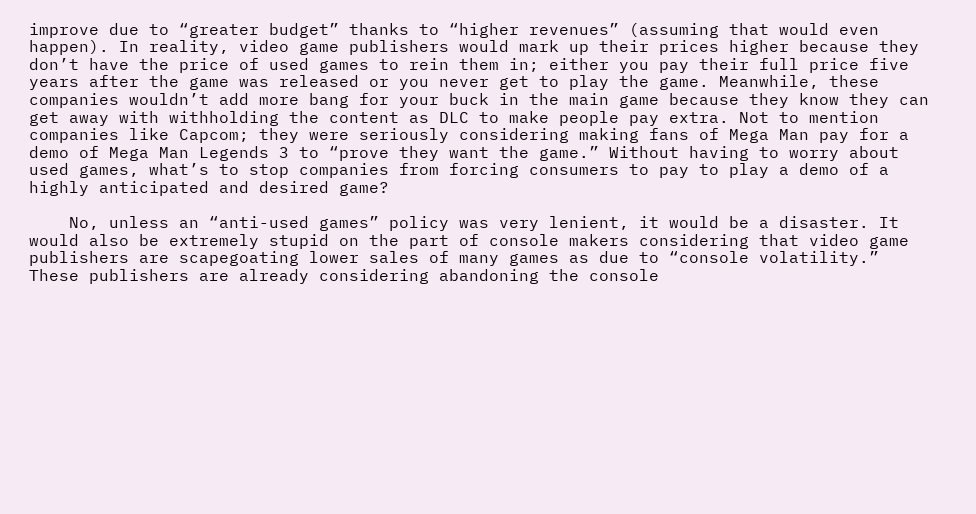improve due to “greater budget” thanks to “higher revenues” (assuming that would even happen). In reality, video game publishers would mark up their prices higher because they don’t have the price of used games to rein them in; either you pay their full price five years after the game was released or you never get to play the game. Meanwhile, these companies wouldn’t add more bang for your buck in the main game because they know they can get away with withholding the content as DLC to make people pay extra. Not to mention companies like Capcom; they were seriously considering making fans of Mega Man pay for a demo of Mega Man Legends 3 to “prove they want the game.” Without having to worry about used games, what’s to stop companies from forcing consumers to pay to play a demo of a highly anticipated and desired game?

    No, unless an “anti-used games” policy was very lenient, it would be a disaster. It would also be extremely stupid on the part of console makers considering that video game publishers are scapegoating lower sales of many games as due to “console volatility.” These publishers are already considering abandoning the console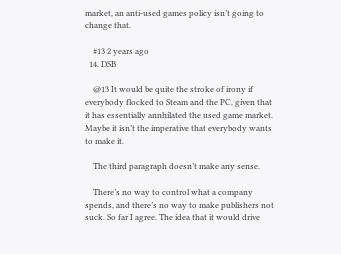market, an anti-used games policy isn’t going to change that.

    #13 2 years ago
  14. DSB

    @13 It would be quite the stroke of irony if everybody flocked to Steam and the PC, given that it has essentially annhilated the used game market. Maybe it isn’t the imperative that everybody wants to make it.

    The third paragraph doesn’t make any sense.

    There’s no way to control what a company spends, and there’s no way to make publishers not suck. So far I agree. The idea that it would drive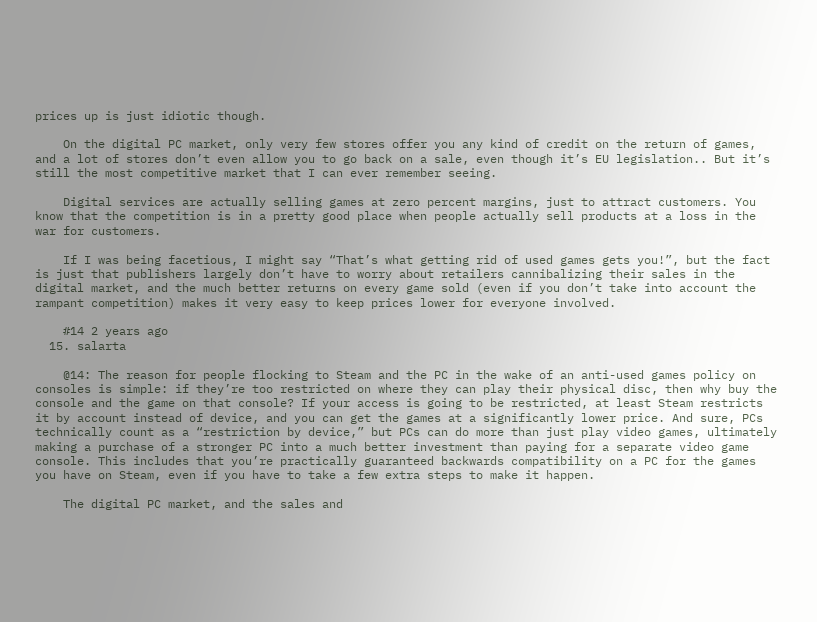prices up is just idiotic though.

    On the digital PC market, only very few stores offer you any kind of credit on the return of games, and a lot of stores don’t even allow you to go back on a sale, even though it’s EU legislation.. But it’s still the most competitive market that I can ever remember seeing.

    Digital services are actually selling games at zero percent margins, just to attract customers. You know that the competition is in a pretty good place when people actually sell products at a loss in the war for customers.

    If I was being facetious, I might say “That’s what getting rid of used games gets you!”, but the fact is just that publishers largely don’t have to worry about retailers cannibalizing their sales in the digital market, and the much better returns on every game sold (even if you don’t take into account the rampant competition) makes it very easy to keep prices lower for everyone involved.

    #14 2 years ago
  15. salarta

    @14: The reason for people flocking to Steam and the PC in the wake of an anti-used games policy on consoles is simple: if they’re too restricted on where they can play their physical disc, then why buy the console and the game on that console? If your access is going to be restricted, at least Steam restricts it by account instead of device, and you can get the games at a significantly lower price. And sure, PCs technically count as a “restriction by device,” but PCs can do more than just play video games, ultimately making a purchase of a stronger PC into a much better investment than paying for a separate video game console. This includes that you’re practically guaranteed backwards compatibility on a PC for the games you have on Steam, even if you have to take a few extra steps to make it happen.

    The digital PC market, and the sales and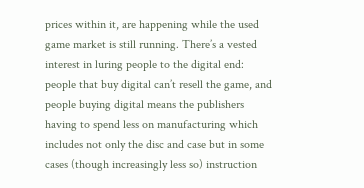prices within it, are happening while the used game market is still running. There’s a vested interest in luring people to the digital end: people that buy digital can’t resell the game, and people buying digital means the publishers having to spend less on manufacturing which includes not only the disc and case but in some cases (though increasingly less so) instruction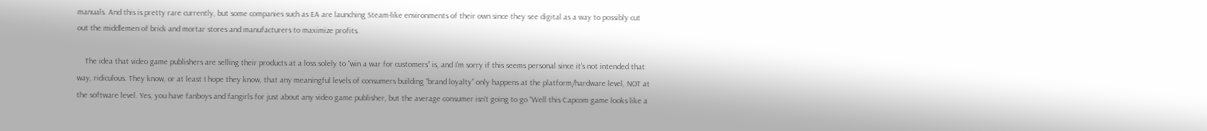manuals. And this is pretty rare currently, but some companies such as EA are launching Steam-like environments of their own since they see digital as a way to possibly cut out the middlemen of brick and mortar stores and manufacturers to maximize profits.

    The idea that video game publishers are selling their products at a loss solely to “win a war for customers” is, and I’m sorry if this seems personal since it’s not intended that way, ridiculous. They know, or at least I hope they know, that any meaningful levels of consumers building “brand loyalty” only happens at the platform/hardware level, NOT at the software level. Yes, you have fanboys and fangirls for just about any video game publisher, but the average consumer isn’t going to go “Well this Capcom game looks like a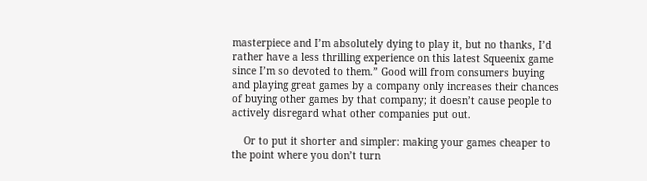masterpiece and I’m absolutely dying to play it, but no thanks, I’d rather have a less thrilling experience on this latest Squeenix game since I’m so devoted to them.” Good will from consumers buying and playing great games by a company only increases their chances of buying other games by that company; it doesn’t cause people to actively disregard what other companies put out.

    Or to put it shorter and simpler: making your games cheaper to the point where you don’t turn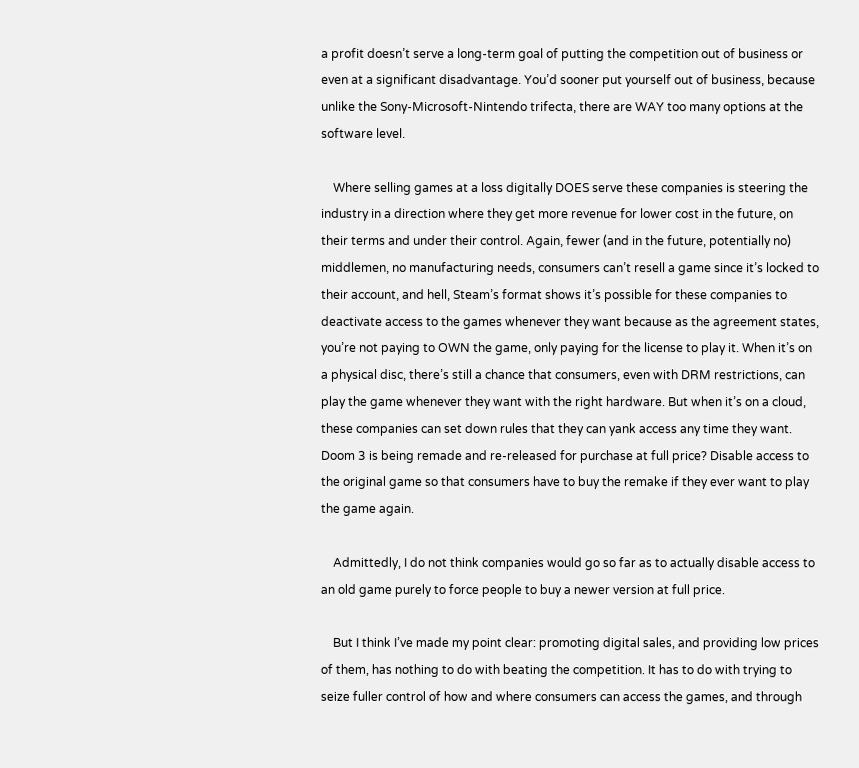a profit doesn’t serve a long-term goal of putting the competition out of business or even at a significant disadvantage. You’d sooner put yourself out of business, because unlike the Sony-Microsoft-Nintendo trifecta, there are WAY too many options at the software level.

    Where selling games at a loss digitally DOES serve these companies is steering the industry in a direction where they get more revenue for lower cost in the future, on their terms and under their control. Again, fewer (and in the future, potentially no) middlemen, no manufacturing needs, consumers can’t resell a game since it’s locked to their account, and hell, Steam’s format shows it’s possible for these companies to deactivate access to the games whenever they want because as the agreement states, you’re not paying to OWN the game, only paying for the license to play it. When it’s on a physical disc, there’s still a chance that consumers, even with DRM restrictions, can play the game whenever they want with the right hardware. But when it’s on a cloud, these companies can set down rules that they can yank access any time they want. Doom 3 is being remade and re-released for purchase at full price? Disable access to the original game so that consumers have to buy the remake if they ever want to play the game again.

    Admittedly, I do not think companies would go so far as to actually disable access to an old game purely to force people to buy a newer version at full price.

    But I think I’ve made my point clear: promoting digital sales, and providing low prices of them, has nothing to do with beating the competition. It has to do with trying to seize fuller control of how and where consumers can access the games, and through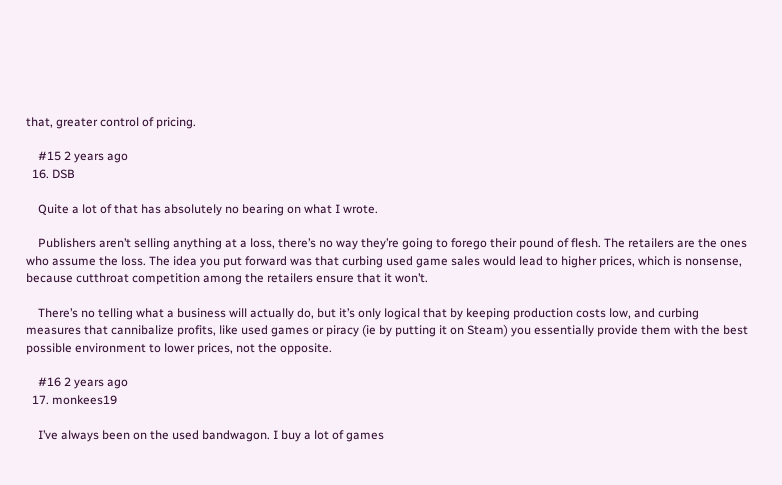that, greater control of pricing.

    #15 2 years ago
  16. DSB

    Quite a lot of that has absolutely no bearing on what I wrote.

    Publishers aren’t selling anything at a loss, there’s no way they’re going to forego their pound of flesh. The retailers are the ones who assume the loss. The idea you put forward was that curbing used game sales would lead to higher prices, which is nonsense, because cutthroat competition among the retailers ensure that it won’t.

    There’s no telling what a business will actually do, but it’s only logical that by keeping production costs low, and curbing measures that cannibalize profits, like used games or piracy (ie by putting it on Steam) you essentially provide them with the best possible environment to lower prices, not the opposite.

    #16 2 years ago
  17. monkees19

    I’ve always been on the used bandwagon. I buy a lot of games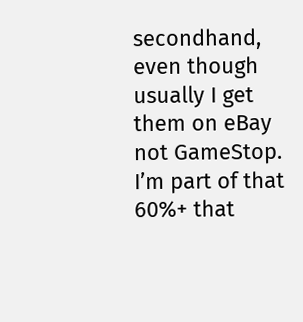secondhand, even though usually I get them on eBay not GameStop. I’m part of that 60%+ that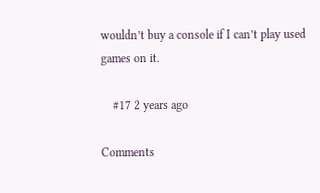wouldn’t buy a console if I can’t play used games on it.

    #17 2 years ago

Comments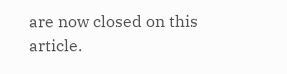are now closed on this article.